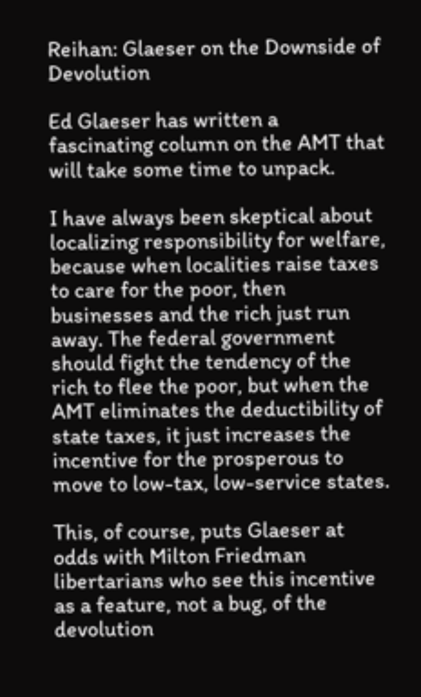Reihan: Glaeser on the Downside of Devolution

Ed Glaeser has written a fascinating column on the AMT that will take some time to unpack.

I have always been skeptical about localizing responsibility for welfare, because when localities raise taxes to care for the poor, then businesses and the rich just run away. The federal government should fight the tendency of the rich to flee the poor, but when the AMT eliminates the deductibility of state taxes, it just increases the incentive for the prosperous to move to low-tax, low-service states.

This, of course, puts Glaeser at odds with Milton Friedman libertarians who see this incentive as a feature, not a bug, of the devolution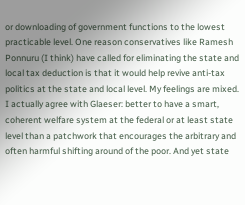or downloading of government functions to the lowest practicable level. One reason conservatives like Ramesh Ponnuru (I think) have called for eliminating the state and local tax deduction is that it would help revive anti-tax politics at the state and local level. My feelings are mixed. I actually agree with Glaeser: better to have a smart, coherent welfare system at the federal or at least state level than a patchwork that encourages the arbitrary and often harmful shifting around of the poor. And yet state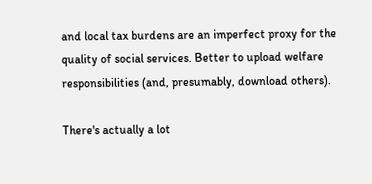and local tax burdens are an imperfect proxy for the quality of social services. Better to upload welfare responsibilities (and, presumably, download others).

There's actually a lot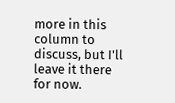more in this column to discuss, but I'll leave it there for now.